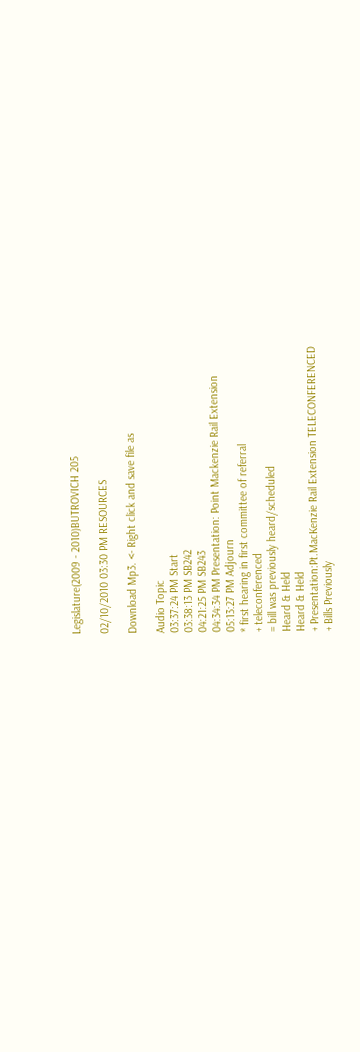Legislature(2009 - 2010)BUTROVICH 205

02/10/2010 03:30 PM RESOURCES

Download Mp3. <- Right click and save file as

Audio Topic
03:37:24 PM Start
03:38:13 PM SB242
04:21:25 PM SB243
04:34:34 PM Presentation: Point Mackenzie Rail Extension
05:13:27 PM Adjourn
* first hearing in first committee of referral
+ teleconferenced
= bill was previously heard/scheduled
Heard & Held
Heard & Held
+ Presentation:Pt.MacKenzie Rail Extension TELECONFERENCED
+ Bills Previously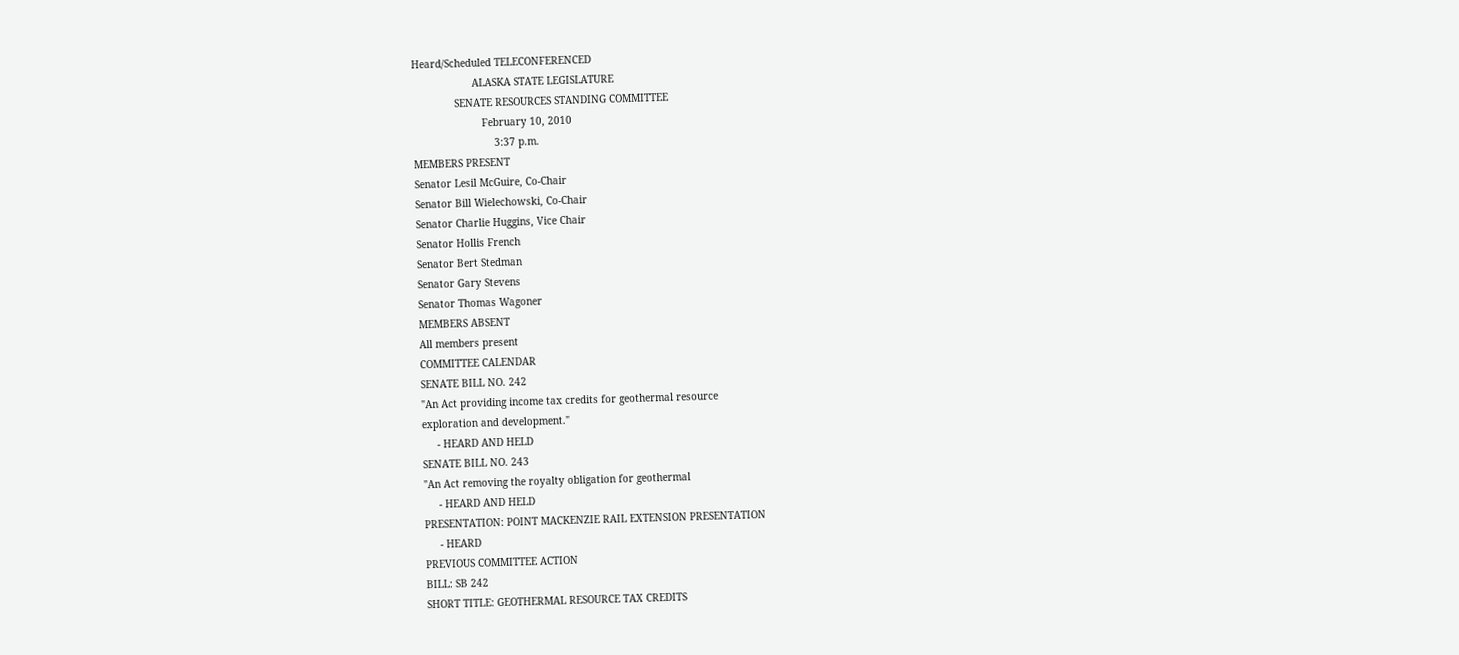Heard/Scheduled TELECONFERENCED
                    ALASKA STATE LEGISLATURE
              SENATE RESOURCES STANDING COMMITTEE
                       February 10, 2010
                           3:37 p.m.
MEMBERS PRESENT
Senator Lesil McGuire, Co-Chair
Senator Bill Wielechowski, Co-Chair
Senator Charlie Huggins, Vice Chair
Senator Hollis French
Senator Bert Stedman
Senator Gary Stevens
Senator Thomas Wagoner
MEMBERS ABSENT
All members present
COMMITTEE CALENDAR
SENATE BILL NO. 242
"An Act providing income tax credits for geothermal resource
exploration and development."
     - HEARD AND HELD
SENATE BILL NO. 243
"An Act removing the royalty obligation for geothermal
     - HEARD AND HELD
PRESENTATION: POINT MACKENZIE RAIL EXTENSION PRESENTATION
     - HEARD
PREVIOUS COMMITTEE ACTION
BILL: SB 242
SHORT TITLE: GEOTHERMAL RESOURCE TAX CREDITS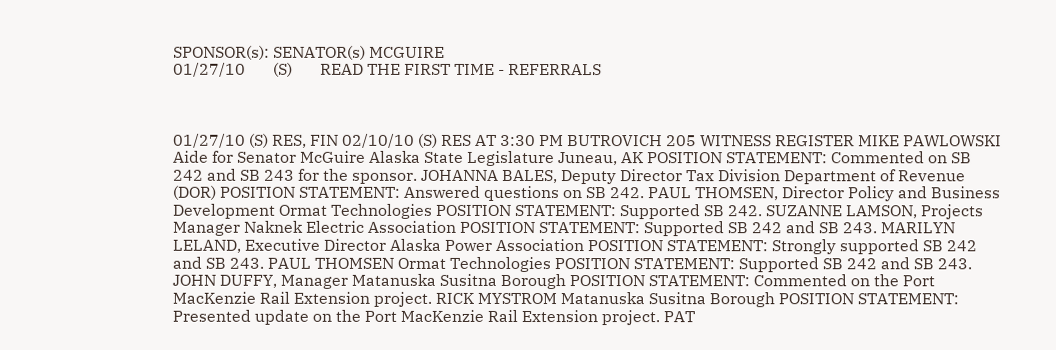SPONSOR(s): SENATOR(s) MCGUIRE
01/27/10       (S)       READ THE FIRST TIME - REFERRALS



01/27/10 (S) RES, FIN 02/10/10 (S) RES AT 3:30 PM BUTROVICH 205 WITNESS REGISTER MIKE PAWLOWSKI Aide for Senator McGuire Alaska State Legislature Juneau, AK POSITION STATEMENT: Commented on SB 242 and SB 243 for the sponsor. JOHANNA BALES, Deputy Director Tax Division Department of Revenue (DOR) POSITION STATEMENT: Answered questions on SB 242. PAUL THOMSEN, Director Policy and Business Development Ormat Technologies POSITION STATEMENT: Supported SB 242. SUZANNE LAMSON, Projects Manager Naknek Electric Association POSITION STATEMENT: Supported SB 242 and SB 243. MARILYN LELAND, Executive Director Alaska Power Association POSITION STATEMENT: Strongly supported SB 242 and SB 243. PAUL THOMSEN Ormat Technologies POSITION STATEMENT: Supported SB 242 and SB 243. JOHN DUFFY, Manager Matanuska Susitna Borough POSITION STATEMENT: Commented on the Port MacKenzie Rail Extension project. RICK MYSTROM Matanuska Susitna Borough POSITION STATEMENT: Presented update on the Port MacKenzie Rail Extension project. PAT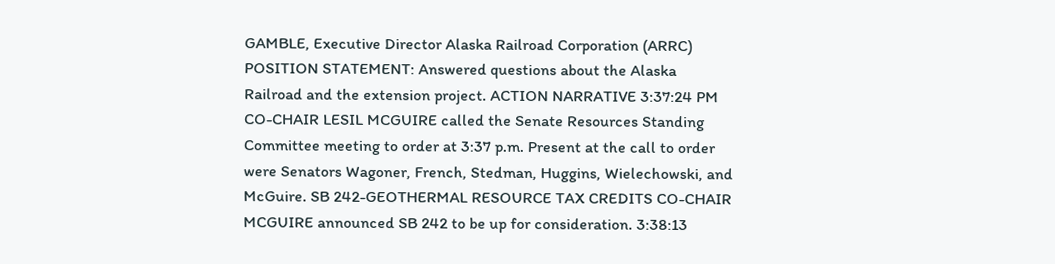GAMBLE, Executive Director Alaska Railroad Corporation (ARRC) POSITION STATEMENT: Answered questions about the Alaska Railroad and the extension project. ACTION NARRATIVE 3:37:24 PM CO-CHAIR LESIL MCGUIRE called the Senate Resources Standing Committee meeting to order at 3:37 p.m. Present at the call to order were Senators Wagoner, French, Stedman, Huggins, Wielechowski, and McGuire. SB 242-GEOTHERMAL RESOURCE TAX CREDITS CO-CHAIR MCGUIRE announced SB 242 to be up for consideration. 3:38:13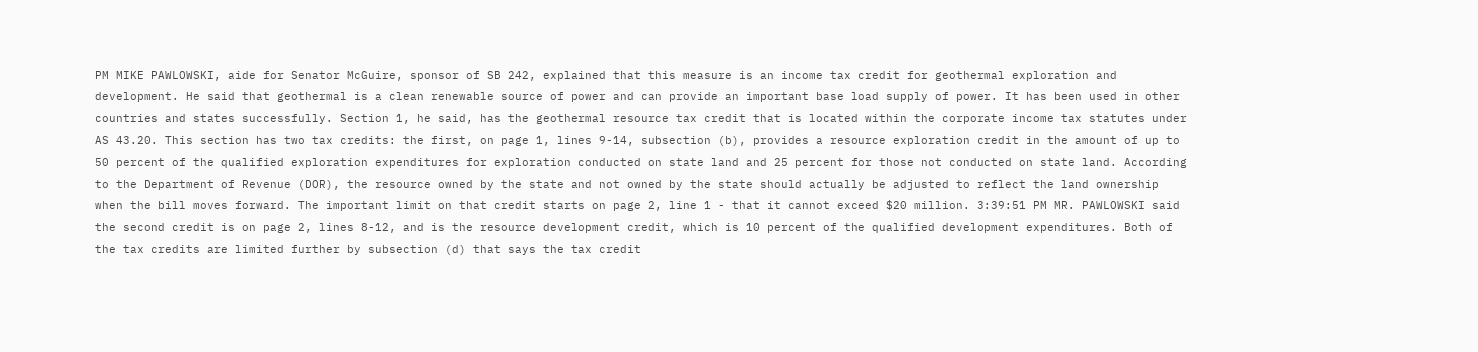PM MIKE PAWLOWSKI, aide for Senator McGuire, sponsor of SB 242, explained that this measure is an income tax credit for geothermal exploration and development. He said that geothermal is a clean renewable source of power and can provide an important base load supply of power. It has been used in other countries and states successfully. Section 1, he said, has the geothermal resource tax credit that is located within the corporate income tax statutes under AS 43.20. This section has two tax credits: the first, on page 1, lines 9-14, subsection (b), provides a resource exploration credit in the amount of up to 50 percent of the qualified exploration expenditures for exploration conducted on state land and 25 percent for those not conducted on state land. According to the Department of Revenue (DOR), the resource owned by the state and not owned by the state should actually be adjusted to reflect the land ownership when the bill moves forward. The important limit on that credit starts on page 2, line 1 - that it cannot exceed $20 million. 3:39:51 PM MR. PAWLOWSKI said the second credit is on page 2, lines 8-12, and is the resource development credit, which is 10 percent of the qualified development expenditures. Both of the tax credits are limited further by subsection (d) that says the tax credit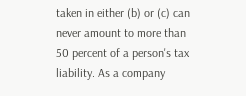taken in either (b) or (c) can never amount to more than 50 percent of a person's tax liability. As a company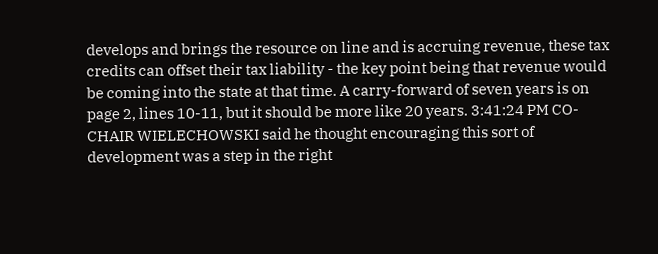develops and brings the resource on line and is accruing revenue, these tax credits can offset their tax liability - the key point being that revenue would be coming into the state at that time. A carry-forward of seven years is on page 2, lines 10-11, but it should be more like 20 years. 3:41:24 PM CO-CHAIR WIELECHOWSKI said he thought encouraging this sort of development was a step in the right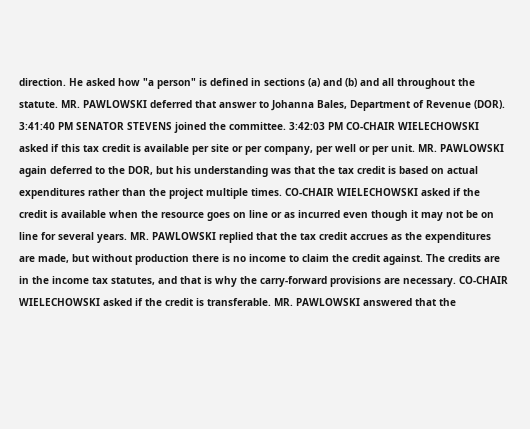direction. He asked how "a person" is defined in sections (a) and (b) and all throughout the statute. MR. PAWLOWSKI deferred that answer to Johanna Bales, Department of Revenue (DOR). 3:41:40 PM SENATOR STEVENS joined the committee. 3:42:03 PM CO-CHAIR WIELECHOWSKI asked if this tax credit is available per site or per company, per well or per unit. MR. PAWLOWSKI again deferred to the DOR, but his understanding was that the tax credit is based on actual expenditures rather than the project multiple times. CO-CHAIR WIELECHOWSKI asked if the credit is available when the resource goes on line or as incurred even though it may not be on line for several years. MR. PAWLOWSKI replied that the tax credit accrues as the expenditures are made, but without production there is no income to claim the credit against. The credits are in the income tax statutes, and that is why the carry-forward provisions are necessary. CO-CHAIR WIELECHOWSKI asked if the credit is transferable. MR. PAWLOWSKI answered that the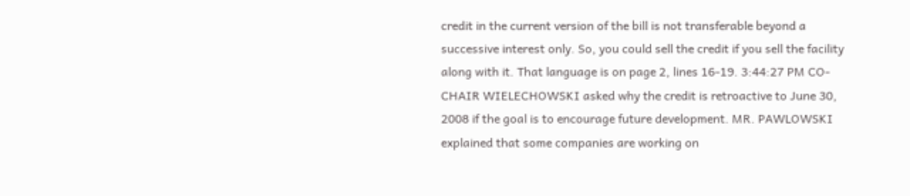credit in the current version of the bill is not transferable beyond a successive interest only. So, you could sell the credit if you sell the facility along with it. That language is on page 2, lines 16-19. 3:44:27 PM CO-CHAIR WIELECHOWSKI asked why the credit is retroactive to June 30, 2008 if the goal is to encourage future development. MR. PAWLOWSKI explained that some companies are working on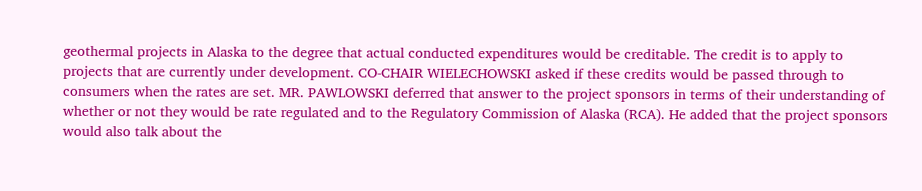geothermal projects in Alaska to the degree that actual conducted expenditures would be creditable. The credit is to apply to projects that are currently under development. CO-CHAIR WIELECHOWSKI asked if these credits would be passed through to consumers when the rates are set. MR. PAWLOWSKI deferred that answer to the project sponsors in terms of their understanding of whether or not they would be rate regulated and to the Regulatory Commission of Alaska (RCA). He added that the project sponsors would also talk about the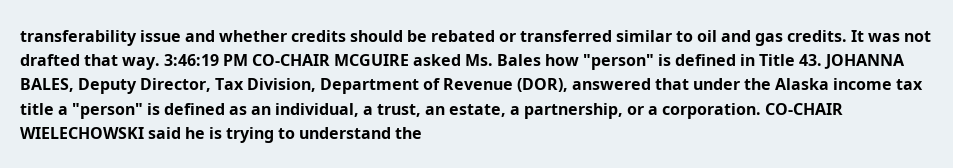transferability issue and whether credits should be rebated or transferred similar to oil and gas credits. It was not drafted that way. 3:46:19 PM CO-CHAIR MCGUIRE asked Ms. Bales how "person" is defined in Title 43. JOHANNA BALES, Deputy Director, Tax Division, Department of Revenue (DOR), answered that under the Alaska income tax title a "person" is defined as an individual, a trust, an estate, a partnership, or a corporation. CO-CHAIR WIELECHOWSKI said he is trying to understand the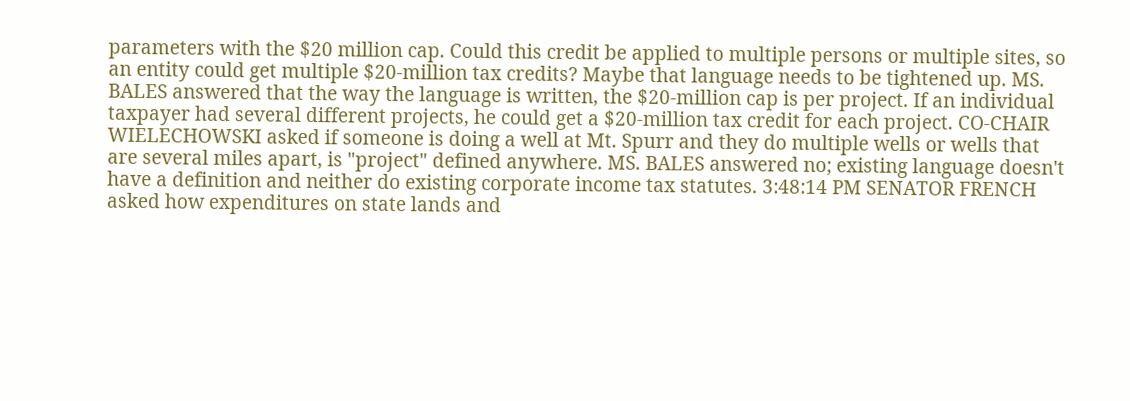parameters with the $20 million cap. Could this credit be applied to multiple persons or multiple sites, so an entity could get multiple $20-million tax credits? Maybe that language needs to be tightened up. MS. BALES answered that the way the language is written, the $20-million cap is per project. If an individual taxpayer had several different projects, he could get a $20-million tax credit for each project. CO-CHAIR WIELECHOWSKI asked if someone is doing a well at Mt. Spurr and they do multiple wells or wells that are several miles apart, is "project" defined anywhere. MS. BALES answered no; existing language doesn't have a definition and neither do existing corporate income tax statutes. 3:48:14 PM SENATOR FRENCH asked how expenditures on state lands and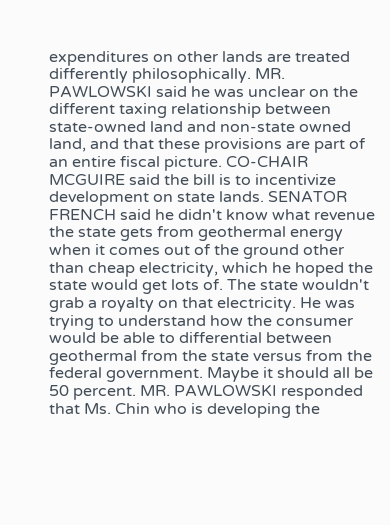expenditures on other lands are treated differently philosophically. MR. PAWLOWSKI said he was unclear on the different taxing relationship between state-owned land and non-state owned land, and that these provisions are part of an entire fiscal picture. CO-CHAIR MCGUIRE said the bill is to incentivize development on state lands. SENATOR FRENCH said he didn't know what revenue the state gets from geothermal energy when it comes out of the ground other than cheap electricity, which he hoped the state would get lots of. The state wouldn't grab a royalty on that electricity. He was trying to understand how the consumer would be able to differential between geothermal from the state versus from the federal government. Maybe it should all be 50 percent. MR. PAWLOWSKI responded that Ms. Chin who is developing the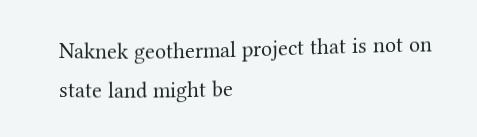Naknek geothermal project that is not on state land might be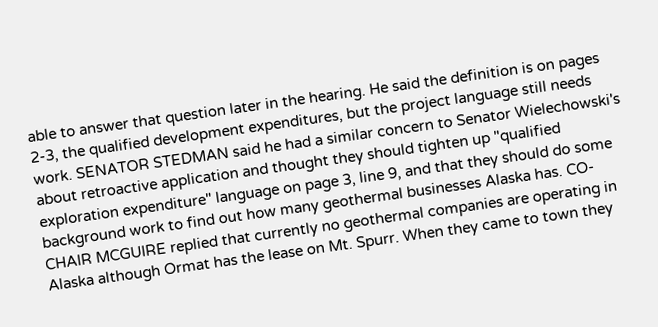able to answer that question later in the hearing. He said the definition is on pages 2-3, the qualified development expenditures, but the project language still needs work. SENATOR STEDMAN said he had a similar concern to Senator Wielechowski's about retroactive application and thought they should tighten up "qualified exploration expenditure" language on page 3, line 9, and that they should do some background work to find out how many geothermal businesses Alaska has. CO-CHAIR MCGUIRE replied that currently no geothermal companies are operating in Alaska although Ormat has the lease on Mt. Spurr. When they came to town they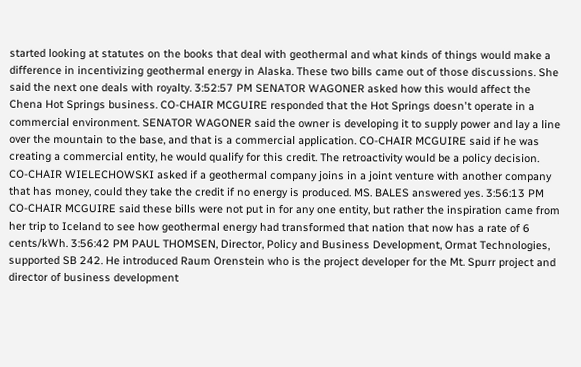started looking at statutes on the books that deal with geothermal and what kinds of things would make a difference in incentivizing geothermal energy in Alaska. These two bills came out of those discussions. She said the next one deals with royalty. 3:52:57 PM SENATOR WAGONER asked how this would affect the Chena Hot Springs business. CO-CHAIR MCGUIRE responded that the Hot Springs doesn't operate in a commercial environment. SENATOR WAGONER said the owner is developing it to supply power and lay a line over the mountain to the base, and that is a commercial application. CO-CHAIR MCGUIRE said if he was creating a commercial entity, he would qualify for this credit. The retroactivity would be a policy decision. CO-CHAIR WIELECHOWSKI asked if a geothermal company joins in a joint venture with another company that has money, could they take the credit if no energy is produced. MS. BALES answered yes. 3:56:13 PM CO-CHAIR MCGUIRE said these bills were not put in for any one entity, but rather the inspiration came from her trip to Iceland to see how geothermal energy had transformed that nation that now has a rate of 6 cents/kWh. 3:56:42 PM PAUL THOMSEN, Director, Policy and Business Development, Ormat Technologies, supported SB 242. He introduced Raum Orenstein who is the project developer for the Mt. Spurr project and director of business development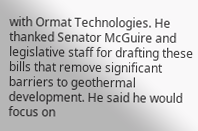with Ormat Technologies. He thanked Senator McGuire and legislative staff for drafting these bills that remove significant barriers to geothermal development. He said he would focus on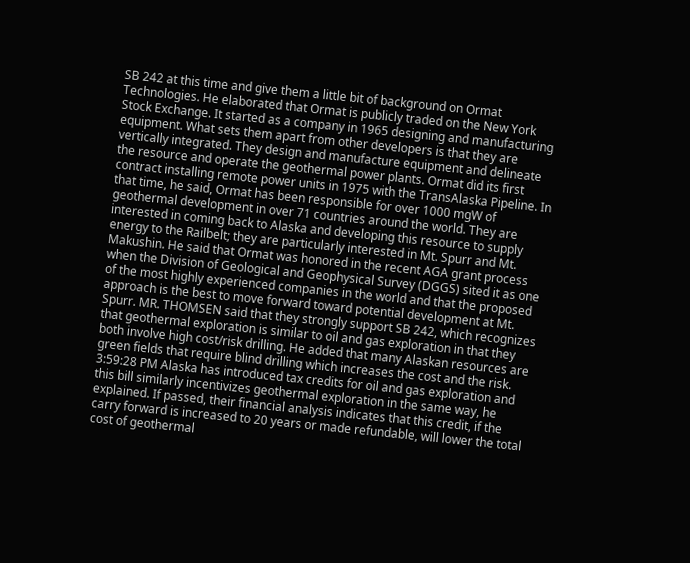SB 242 at this time and give them a little bit of background on Ormat Technologies. He elaborated that Ormat is publicly traded on the New York Stock Exchange. It started as a company in 1965 designing and manufacturing equipment. What sets them apart from other developers is that they are vertically integrated. They design and manufacture equipment and delineate the resource and operate the geothermal power plants. Ormat did its first contract installing remote power units in 1975 with the TransAlaska Pipeline. In that time, he said, Ormat has been responsible for over 1000 mgW of geothermal development in over 71 countries around the world. They are interested in coming back to Alaska and developing this resource to supply energy to the Railbelt; they are particularly interested in Mt. Spurr and Mt. Makushin. He said that Ormat was honored in the recent AGA grant process when the Division of Geological and Geophysical Survey (DGGS) sited it as one of the most highly experienced companies in the world and that the proposed approach is the best to move forward toward potential development at Mt. Spurr. MR. THOMSEN said that they strongly support SB 242, which recognizes that geothermal exploration is similar to oil and gas exploration in that they both involve high cost/risk drilling. He added that many Alaskan resources are green fields that require blind drilling which increases the cost and the risk. 3:59:28 PM Alaska has introduced tax credits for oil and gas exploration and this bill similarly incentivizes geothermal exploration in the same way, he explained. If passed, their financial analysis indicates that this credit, if the carry forward is increased to 20 years or made refundable, will lower the total cost of geothermal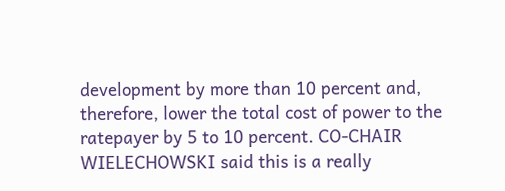development by more than 10 percent and, therefore, lower the total cost of power to the ratepayer by 5 to 10 percent. CO-CHAIR WIELECHOWSKI said this is a really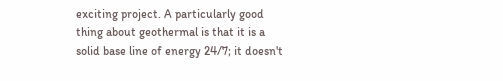exciting project. A particularly good thing about geothermal is that it is a solid base line of energy 24/7; it doesn't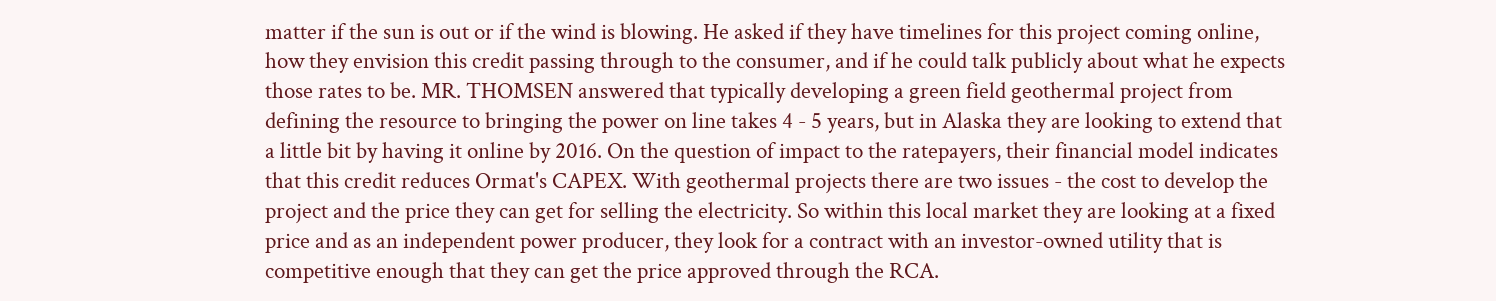matter if the sun is out or if the wind is blowing. He asked if they have timelines for this project coming online, how they envision this credit passing through to the consumer, and if he could talk publicly about what he expects those rates to be. MR. THOMSEN answered that typically developing a green field geothermal project from defining the resource to bringing the power on line takes 4 - 5 years, but in Alaska they are looking to extend that a little bit by having it online by 2016. On the question of impact to the ratepayers, their financial model indicates that this credit reduces Ormat's CAPEX. With geothermal projects there are two issues - the cost to develop the project and the price they can get for selling the electricity. So within this local market they are looking at a fixed price and as an independent power producer, they look for a contract with an investor-owned utility that is competitive enough that they can get the price approved through the RCA.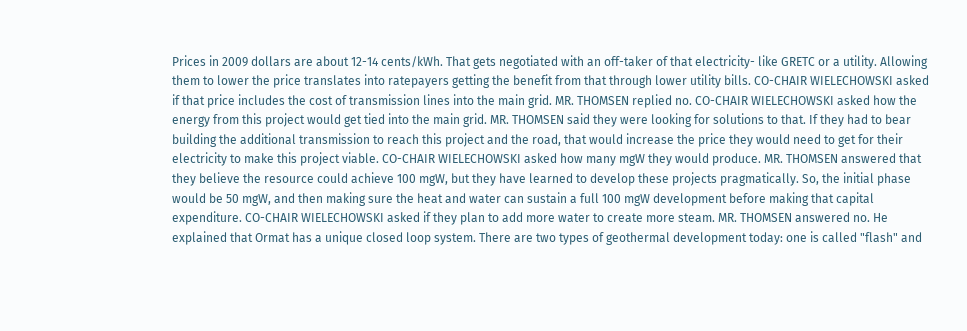Prices in 2009 dollars are about 12-14 cents/kWh. That gets negotiated with an off-taker of that electricity- like GRETC or a utility. Allowing them to lower the price translates into ratepayers getting the benefit from that through lower utility bills. CO-CHAIR WIELECHOWSKI asked if that price includes the cost of transmission lines into the main grid. MR. THOMSEN replied no. CO-CHAIR WIELECHOWSKI asked how the energy from this project would get tied into the main grid. MR. THOMSEN said they were looking for solutions to that. If they had to bear building the additional transmission to reach this project and the road, that would increase the price they would need to get for their electricity to make this project viable. CO-CHAIR WIELECHOWSKI asked how many mgW they would produce. MR. THOMSEN answered that they believe the resource could achieve 100 mgW, but they have learned to develop these projects pragmatically. So, the initial phase would be 50 mgW, and then making sure the heat and water can sustain a full 100 mgW development before making that capital expenditure. CO-CHAIR WIELECHOWSKI asked if they plan to add more water to create more steam. MR. THOMSEN answered no. He explained that Ormat has a unique closed loop system. There are two types of geothermal development today: one is called "flash" and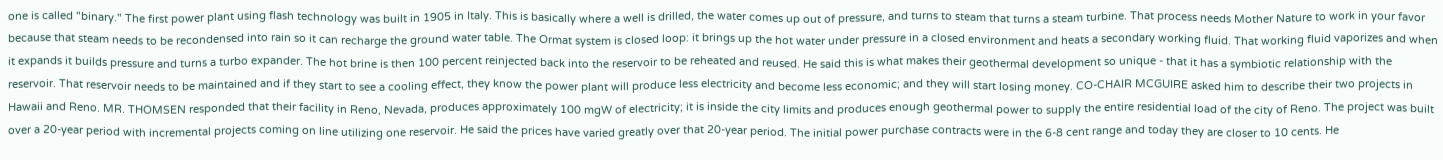one is called "binary." The first power plant using flash technology was built in 1905 in Italy. This is basically where a well is drilled, the water comes up out of pressure, and turns to steam that turns a steam turbine. That process needs Mother Nature to work in your favor because that steam needs to be recondensed into rain so it can recharge the ground water table. The Ormat system is closed loop: it brings up the hot water under pressure in a closed environment and heats a secondary working fluid. That working fluid vaporizes and when it expands it builds pressure and turns a turbo expander. The hot brine is then 100 percent reinjected back into the reservoir to be reheated and reused. He said this is what makes their geothermal development so unique - that it has a symbiotic relationship with the reservoir. That reservoir needs to be maintained and if they start to see a cooling effect, they know the power plant will produce less electricity and become less economic; and they will start losing money. CO-CHAIR MCGUIRE asked him to describe their two projects in Hawaii and Reno. MR. THOMSEN responded that their facility in Reno, Nevada, produces approximately 100 mgW of electricity; it is inside the city limits and produces enough geothermal power to supply the entire residential load of the city of Reno. The project was built over a 20-year period with incremental projects coming on line utilizing one reservoir. He said the prices have varied greatly over that 20-year period. The initial power purchase contracts were in the 6-8 cent range and today they are closer to 10 cents. He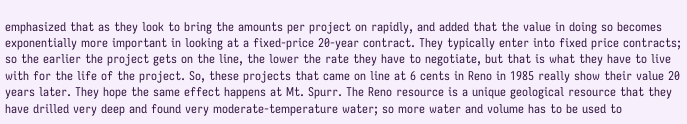emphasized that as they look to bring the amounts per project on rapidly, and added that the value in doing so becomes exponentially more important in looking at a fixed-price 20-year contract. They typically enter into fixed price contracts; so the earlier the project gets on the line, the lower the rate they have to negotiate, but that is what they have to live with for the life of the project. So, these projects that came on line at 6 cents in Reno in 1985 really show their value 20 years later. They hope the same effect happens at Mt. Spurr. The Reno resource is a unique geological resource that they have drilled very deep and found very moderate-temperature water; so more water and volume has to be used to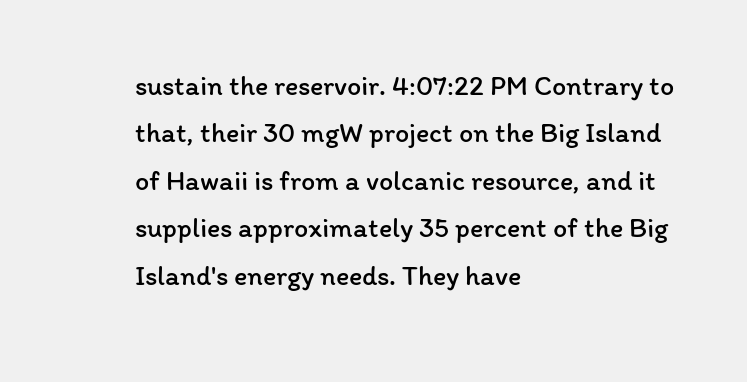sustain the reservoir. 4:07:22 PM Contrary to that, their 30 mgW project on the Big Island of Hawaii is from a volcanic resource, and it supplies approximately 35 percent of the Big Island's energy needs. They have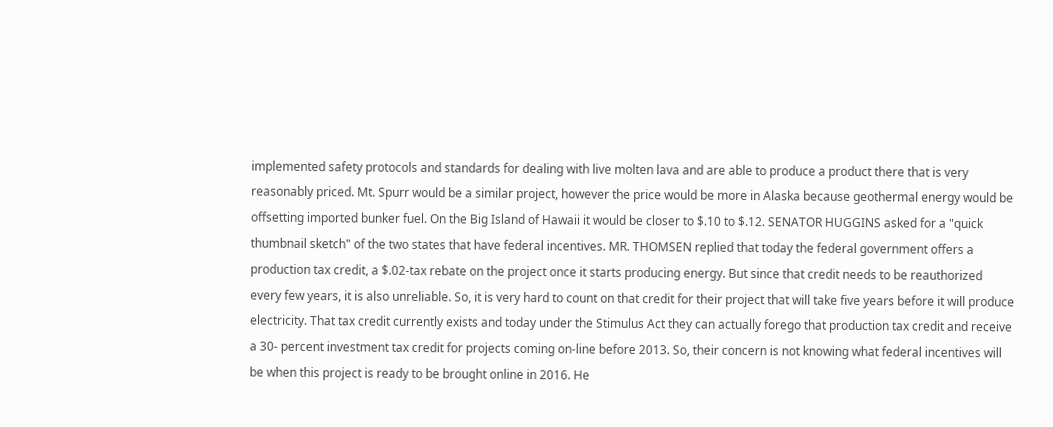implemented safety protocols and standards for dealing with live molten lava and are able to produce a product there that is very reasonably priced. Mt. Spurr would be a similar project, however the price would be more in Alaska because geothermal energy would be offsetting imported bunker fuel. On the Big Island of Hawaii it would be closer to $.10 to $.12. SENATOR HUGGINS asked for a "quick thumbnail sketch" of the two states that have federal incentives. MR. THOMSEN replied that today the federal government offers a production tax credit, a $.02-tax rebate on the project once it starts producing energy. But since that credit needs to be reauthorized every few years, it is also unreliable. So, it is very hard to count on that credit for their project that will take five years before it will produce electricity. That tax credit currently exists and today under the Stimulus Act they can actually forego that production tax credit and receive a 30- percent investment tax credit for projects coming on-line before 2013. So, their concern is not knowing what federal incentives will be when this project is ready to be brought online in 2016. He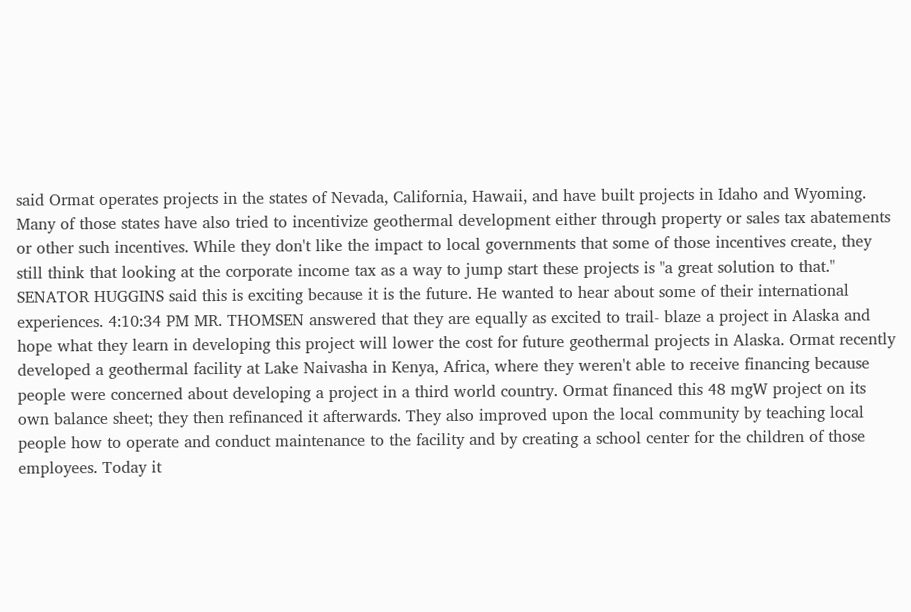said Ormat operates projects in the states of Nevada, California, Hawaii, and have built projects in Idaho and Wyoming. Many of those states have also tried to incentivize geothermal development either through property or sales tax abatements or other such incentives. While they don't like the impact to local governments that some of those incentives create, they still think that looking at the corporate income tax as a way to jump start these projects is "a great solution to that." SENATOR HUGGINS said this is exciting because it is the future. He wanted to hear about some of their international experiences. 4:10:34 PM MR. THOMSEN answered that they are equally as excited to trail- blaze a project in Alaska and hope what they learn in developing this project will lower the cost for future geothermal projects in Alaska. Ormat recently developed a geothermal facility at Lake Naivasha in Kenya, Africa, where they weren't able to receive financing because people were concerned about developing a project in a third world country. Ormat financed this 48 mgW project on its own balance sheet; they then refinanced it afterwards. They also improved upon the local community by teaching local people how to operate and conduct maintenance to the facility and by creating a school center for the children of those employees. Today it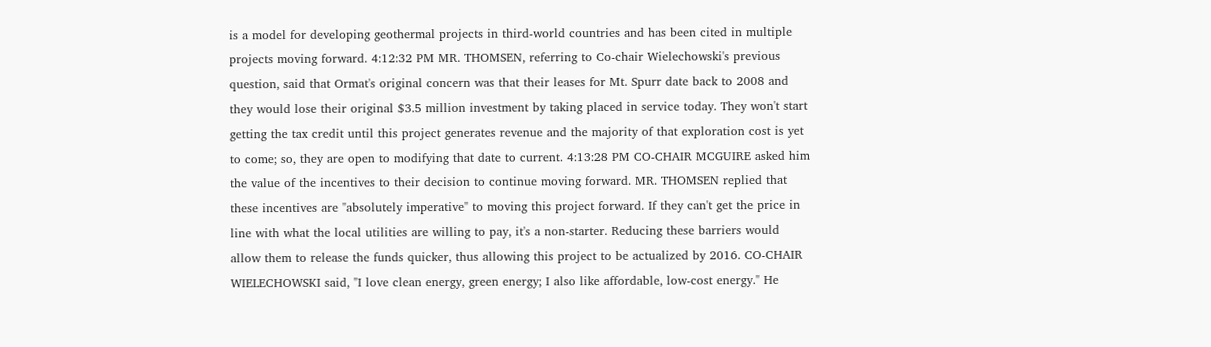is a model for developing geothermal projects in third-world countries and has been cited in multiple projects moving forward. 4:12:32 PM MR. THOMSEN, referring to Co-chair Wielechowski's previous question, said that Ormat's original concern was that their leases for Mt. Spurr date back to 2008 and they would lose their original $3.5 million investment by taking placed in service today. They won't start getting the tax credit until this project generates revenue and the majority of that exploration cost is yet to come; so, they are open to modifying that date to current. 4:13:28 PM CO-CHAIR MCGUIRE asked him the value of the incentives to their decision to continue moving forward. MR. THOMSEN replied that these incentives are "absolutely imperative" to moving this project forward. If they can't get the price in line with what the local utilities are willing to pay, it's a non-starter. Reducing these barriers would allow them to release the funds quicker, thus allowing this project to be actualized by 2016. CO-CHAIR WIELECHOWSKI said, "I love clean energy, green energy; I also like affordable, low-cost energy." He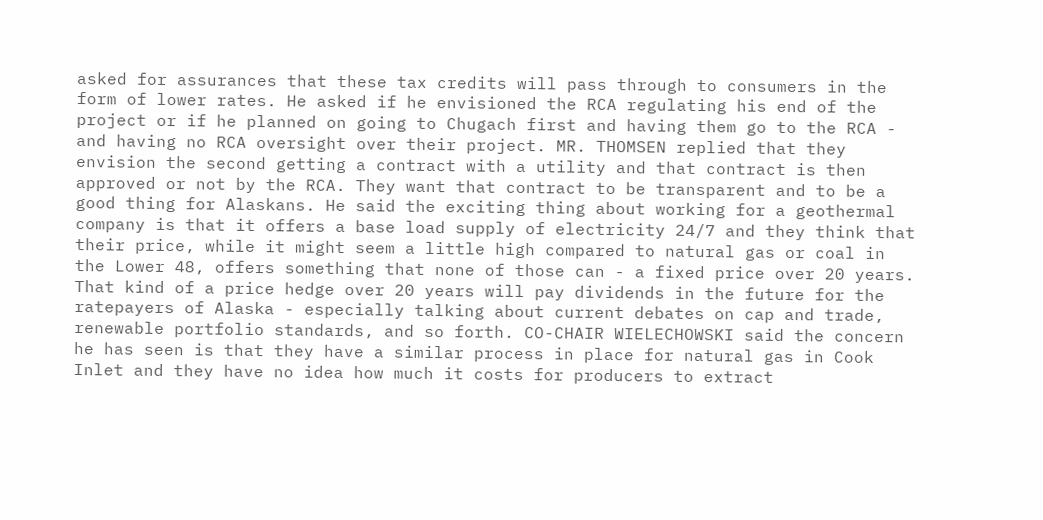asked for assurances that these tax credits will pass through to consumers in the form of lower rates. He asked if he envisioned the RCA regulating his end of the project or if he planned on going to Chugach first and having them go to the RCA - and having no RCA oversight over their project. MR. THOMSEN replied that they envision the second getting a contract with a utility and that contract is then approved or not by the RCA. They want that contract to be transparent and to be a good thing for Alaskans. He said the exciting thing about working for a geothermal company is that it offers a base load supply of electricity 24/7 and they think that their price, while it might seem a little high compared to natural gas or coal in the Lower 48, offers something that none of those can - a fixed price over 20 years. That kind of a price hedge over 20 years will pay dividends in the future for the ratepayers of Alaska - especially talking about current debates on cap and trade, renewable portfolio standards, and so forth. CO-CHAIR WIELECHOWSKI said the concern he has seen is that they have a similar process in place for natural gas in Cook Inlet and they have no idea how much it costs for producers to extract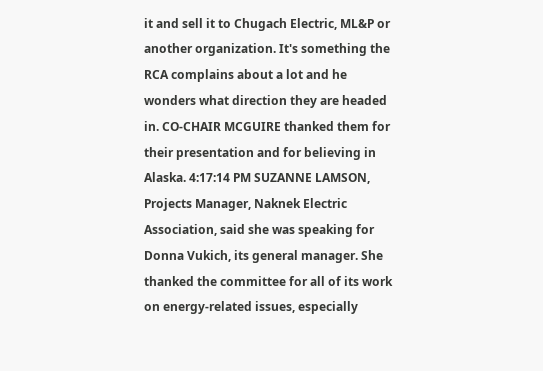it and sell it to Chugach Electric, ML&P or another organization. It's something the RCA complains about a lot and he wonders what direction they are headed in. CO-CHAIR MCGUIRE thanked them for their presentation and for believing in Alaska. 4:17:14 PM SUZANNE LAMSON, Projects Manager, Naknek Electric Association, said she was speaking for Donna Vukich, its general manager. She thanked the committee for all of its work on energy-related issues, especially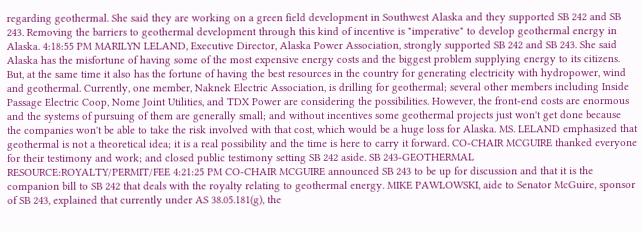regarding geothermal. She said they are working on a green field development in Southwest Alaska and they supported SB 242 and SB 243. Removing the barriers to geothermal development through this kind of incentive is "imperative" to develop geothermal energy in Alaska. 4:18:55 PM MARILYN LELAND, Executive Director, Alaska Power Association, strongly supported SB 242 and SB 243. She said Alaska has the misfortune of having some of the most expensive energy costs and the biggest problem supplying energy to its citizens. But, at the same time it also has the fortune of having the best resources in the country for generating electricity with hydropower, wind and geothermal. Currently, one member, Naknek Electric Association, is drilling for geothermal; several other members including Inside Passage Electric Coop, Nome Joint Utilities, and TDX Power are considering the possibilities. However, the front-end costs are enormous and the systems of pursuing of them are generally small; and without incentives some geothermal projects just won't get done because the companies won't be able to take the risk involved with that cost, which would be a huge loss for Alaska. MS. LELAND emphasized that geothermal is not a theoretical idea; it is a real possibility and the time is here to carry it forward. CO-CHAIR MCGUIRE thanked everyone for their testimony and work; and closed public testimony setting SB 242 aside. SB 243-GEOTHERMAL RESOURCE:ROYALTY/PERMIT/FEE 4:21:25 PM CO-CHAIR MCGUIRE announced SB 243 to be up for discussion and that it is the companion bill to SB 242 that deals with the royalty relating to geothermal energy. MIKE PAWLOWSKI, aide to Senator McGuire, sponsor of SB 243, explained that currently under AS 38.05.181(g), the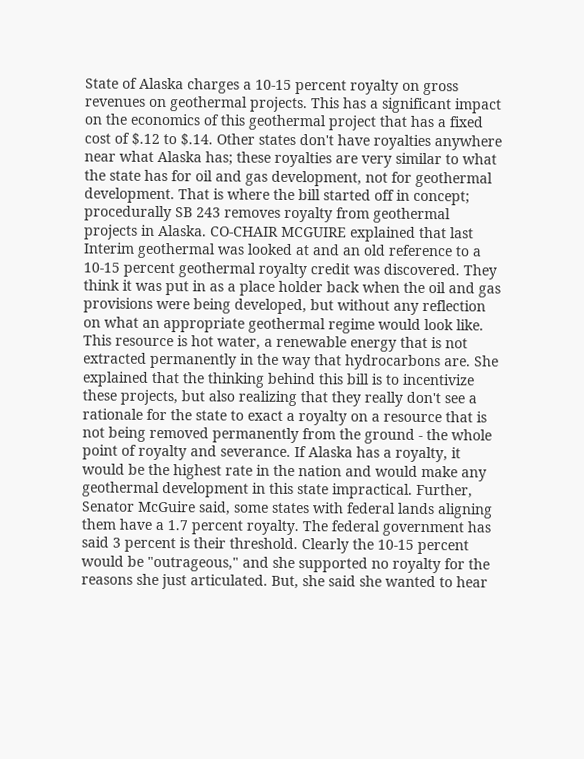State of Alaska charges a 10-15 percent royalty on gross revenues on geothermal projects. This has a significant impact on the economics of this geothermal project that has a fixed cost of $.12 to $.14. Other states don't have royalties anywhere near what Alaska has; these royalties are very similar to what the state has for oil and gas development, not for geothermal development. That is where the bill started off in concept; procedurally SB 243 removes royalty from geothermal projects in Alaska. CO-CHAIR MCGUIRE explained that last Interim geothermal was looked at and an old reference to a 10-15 percent geothermal royalty credit was discovered. They think it was put in as a place holder back when the oil and gas provisions were being developed, but without any reflection on what an appropriate geothermal regime would look like. This resource is hot water, a renewable energy that is not extracted permanently in the way that hydrocarbons are. She explained that the thinking behind this bill is to incentivize these projects, but also realizing that they really don't see a rationale for the state to exact a royalty on a resource that is not being removed permanently from the ground - the whole point of royalty and severance. If Alaska has a royalty, it would be the highest rate in the nation and would make any geothermal development in this state impractical. Further, Senator McGuire said, some states with federal lands aligning them have a 1.7 percent royalty. The federal government has said 3 percent is their threshold. Clearly the 10-15 percent would be "outrageous," and she supported no royalty for the reasons she just articulated. But, she said she wanted to hear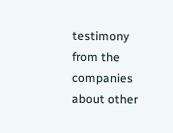testimony from the companies about other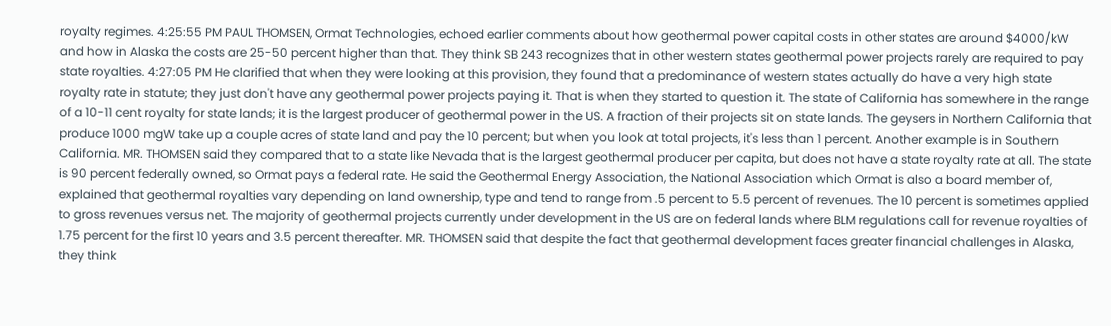royalty regimes. 4:25:55 PM PAUL THOMSEN, Ormat Technologies, echoed earlier comments about how geothermal power capital costs in other states are around $4000/kW and how in Alaska the costs are 25-50 percent higher than that. They think SB 243 recognizes that in other western states geothermal power projects rarely are required to pay state royalties. 4:27:05 PM He clarified that when they were looking at this provision, they found that a predominance of western states actually do have a very high state royalty rate in statute; they just don't have any geothermal power projects paying it. That is when they started to question it. The state of California has somewhere in the range of a 10-11 cent royalty for state lands; it is the largest producer of geothermal power in the US. A fraction of their projects sit on state lands. The geysers in Northern California that produce 1000 mgW take up a couple acres of state land and pay the 10 percent; but when you look at total projects, it's less than 1 percent. Another example is in Southern California. MR. THOMSEN said they compared that to a state like Nevada that is the largest geothermal producer per capita, but does not have a state royalty rate at all. The state is 90 percent federally owned, so Ormat pays a federal rate. He said the Geothermal Energy Association, the National Association which Ormat is also a board member of, explained that geothermal royalties vary depending on land ownership, type and tend to range from .5 percent to 5.5 percent of revenues. The 10 percent is sometimes applied to gross revenues versus net. The majority of geothermal projects currently under development in the US are on federal lands where BLM regulations call for revenue royalties of 1.75 percent for the first 10 years and 3.5 percent thereafter. MR. THOMSEN said that despite the fact that geothermal development faces greater financial challenges in Alaska, they think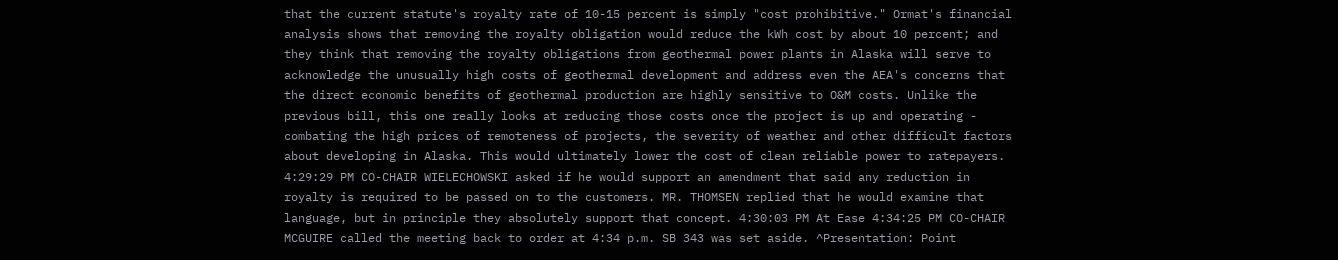that the current statute's royalty rate of 10-15 percent is simply "cost prohibitive." Ormat's financial analysis shows that removing the royalty obligation would reduce the kWh cost by about 10 percent; and they think that removing the royalty obligations from geothermal power plants in Alaska will serve to acknowledge the unusually high costs of geothermal development and address even the AEA's concerns that the direct economic benefits of geothermal production are highly sensitive to O&M costs. Unlike the previous bill, this one really looks at reducing those costs once the project is up and operating - combating the high prices of remoteness of projects, the severity of weather and other difficult factors about developing in Alaska. This would ultimately lower the cost of clean reliable power to ratepayers. 4:29:29 PM CO-CHAIR WIELECHOWSKI asked if he would support an amendment that said any reduction in royalty is required to be passed on to the customers. MR. THOMSEN replied that he would examine that language, but in principle they absolutely support that concept. 4:30:03 PM At Ease 4:34:25 PM CO-CHAIR MCGUIRE called the meeting back to order at 4:34 p.m. SB 343 was set aside. ^Presentation: Point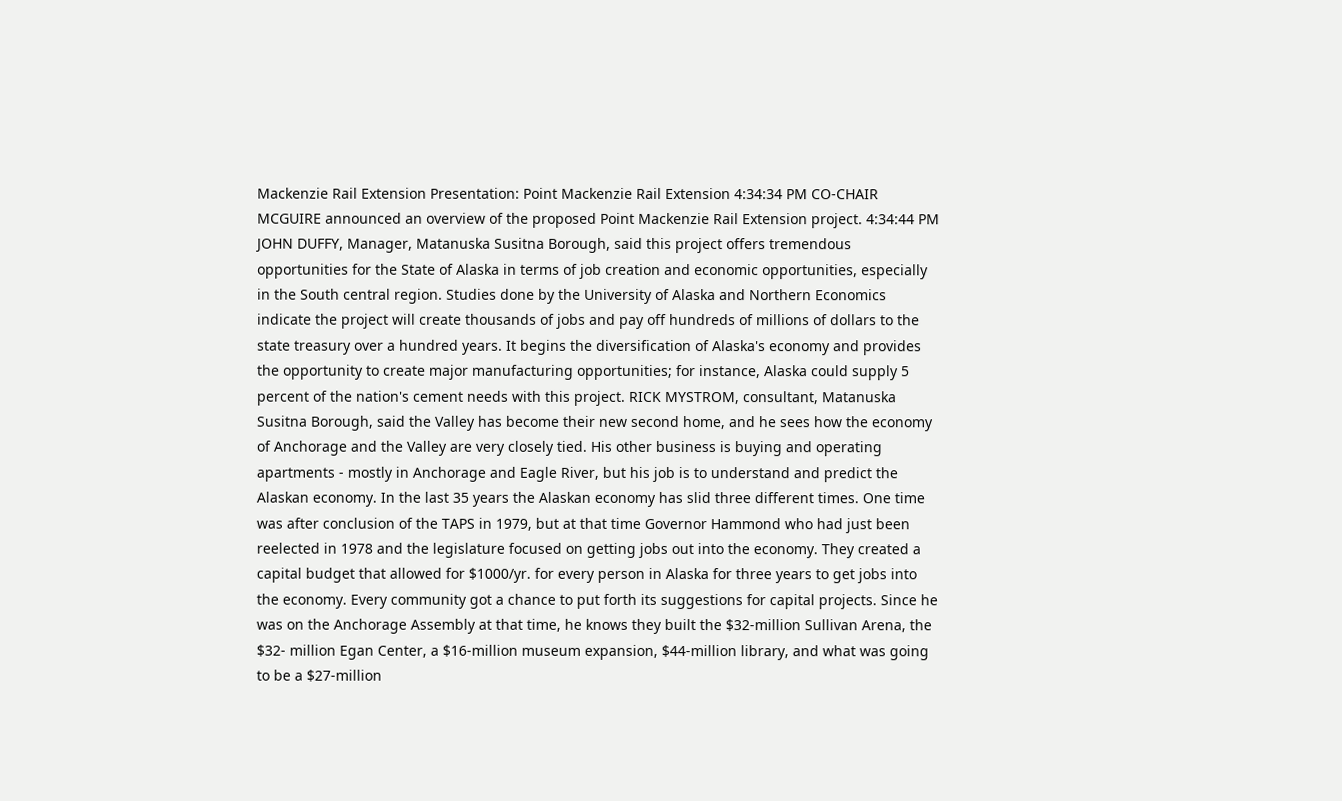Mackenzie Rail Extension Presentation: Point Mackenzie Rail Extension 4:34:34 PM CO-CHAIR MCGUIRE announced an overview of the proposed Point Mackenzie Rail Extension project. 4:34:44 PM JOHN DUFFY, Manager, Matanuska Susitna Borough, said this project offers tremendous opportunities for the State of Alaska in terms of job creation and economic opportunities, especially in the South central region. Studies done by the University of Alaska and Northern Economics indicate the project will create thousands of jobs and pay off hundreds of millions of dollars to the state treasury over a hundred years. It begins the diversification of Alaska's economy and provides the opportunity to create major manufacturing opportunities; for instance, Alaska could supply 5 percent of the nation's cement needs with this project. RICK MYSTROM, consultant, Matanuska Susitna Borough, said the Valley has become their new second home, and he sees how the economy of Anchorage and the Valley are very closely tied. His other business is buying and operating apartments - mostly in Anchorage and Eagle River, but his job is to understand and predict the Alaskan economy. In the last 35 years the Alaskan economy has slid three different times. One time was after conclusion of the TAPS in 1979, but at that time Governor Hammond who had just been reelected in 1978 and the legislature focused on getting jobs out into the economy. They created a capital budget that allowed for $1000/yr. for every person in Alaska for three years to get jobs into the economy. Every community got a chance to put forth its suggestions for capital projects. Since he was on the Anchorage Assembly at that time, he knows they built the $32-million Sullivan Arena, the $32- million Egan Center, a $16-million museum expansion, $44-million library, and what was going to be a $27-million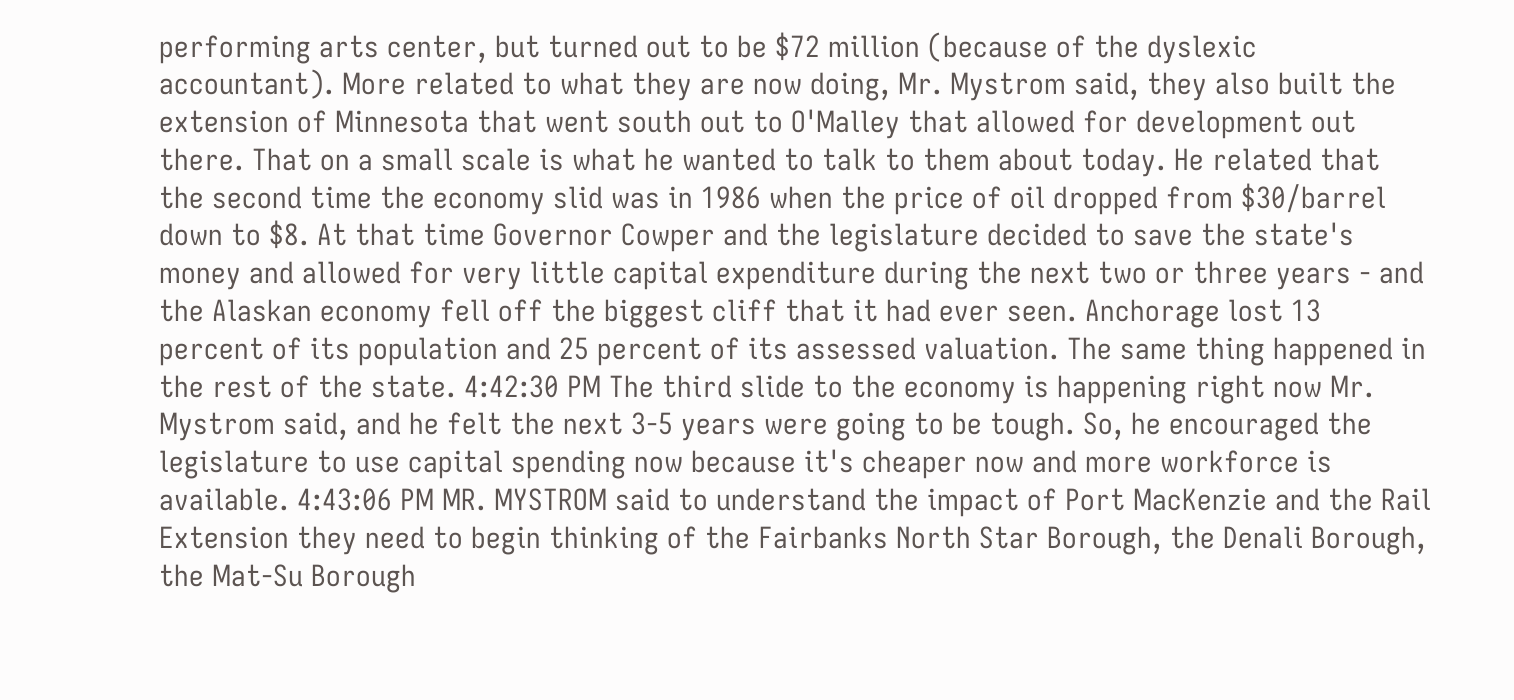performing arts center, but turned out to be $72 million (because of the dyslexic accountant). More related to what they are now doing, Mr. Mystrom said, they also built the extension of Minnesota that went south out to O'Malley that allowed for development out there. That on a small scale is what he wanted to talk to them about today. He related that the second time the economy slid was in 1986 when the price of oil dropped from $30/barrel down to $8. At that time Governor Cowper and the legislature decided to save the state's money and allowed for very little capital expenditure during the next two or three years - and the Alaskan economy fell off the biggest cliff that it had ever seen. Anchorage lost 13 percent of its population and 25 percent of its assessed valuation. The same thing happened in the rest of the state. 4:42:30 PM The third slide to the economy is happening right now Mr. Mystrom said, and he felt the next 3-5 years were going to be tough. So, he encouraged the legislature to use capital spending now because it's cheaper now and more workforce is available. 4:43:06 PM MR. MYSTROM said to understand the impact of Port MacKenzie and the Rail Extension they need to begin thinking of the Fairbanks North Star Borough, the Denali Borough, the Mat-Su Borough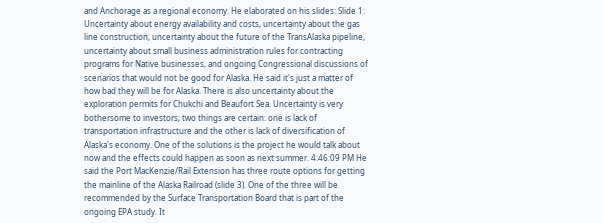and Anchorage as a regional economy. He elaborated on his slides: Slide 1: Uncertainty about energy availability and costs, uncertainty about the gas line construction, uncertainty about the future of the TransAlaska pipeline, uncertainty about small business administration rules for contracting programs for Native businesses, and ongoing Congressional discussions of scenarios that would not be good for Alaska. He said it's just a matter of how bad they will be for Alaska. There is also uncertainty about the exploration permits for Chukchi and Beaufort Sea. Uncertainty is very bothersome to investors; two things are certain: one is lack of transportation infrastructure and the other is lack of diversification of Alaska's economy. One of the solutions is the project he would talk about now and the effects could happen as soon as next summer. 4:46:09 PM He said the Port MacKenzie/Rail Extension has three route options for getting the mainline of the Alaska Railroad (slide 3). One of the three will be recommended by the Surface Transportation Board that is part of the ongoing EPA study. It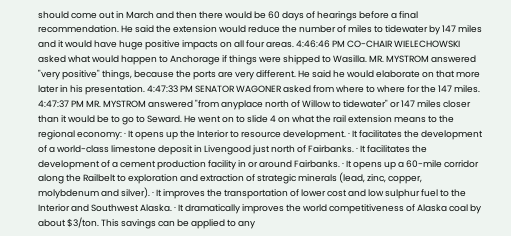should come out in March and then there would be 60 days of hearings before a final recommendation. He said the extension would reduce the number of miles to tidewater by 147 miles and it would have huge positive impacts on all four areas. 4:46:46 PM CO-CHAIR WIELECHOWSKI asked what would happen to Anchorage if things were shipped to Wasilla. MR. MYSTROM answered "very positive" things, because the ports are very different. He said he would elaborate on that more later in his presentation. 4:47:33 PM SENATOR WAGONER asked from where to where for the 147 miles. 4:47:37 PM MR. MYSTROM answered "from anyplace north of Willow to tidewater" or 147 miles closer than it would be to go to Seward. He went on to slide 4 on what the rail extension means to the regional economy: · It opens up the Interior to resource development. · It facilitates the development of a world-class limestone deposit in Livengood just north of Fairbanks. · It facilitates the development of a cement production facility in or around Fairbanks. · It opens up a 60-mile corridor along the Railbelt to exploration and extraction of strategic minerals (lead, zinc, copper, molybdenum and silver). · It improves the transportation of lower cost and low sulphur fuel to the Interior and Southwest Alaska. · It dramatically improves the world competitiveness of Alaska coal by about $3/ton. This savings can be applied to any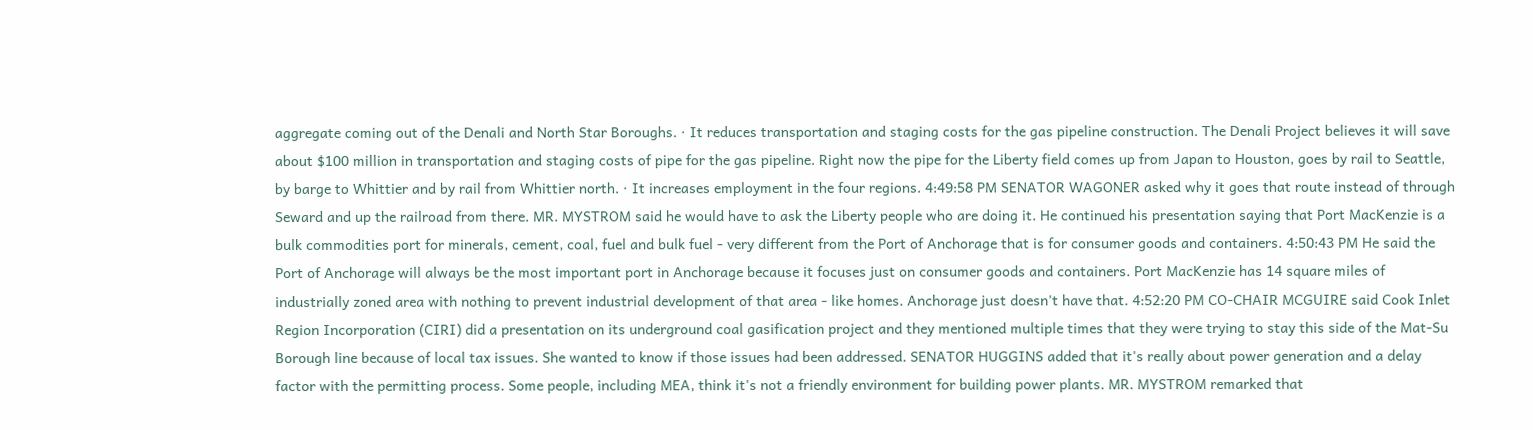aggregate coming out of the Denali and North Star Boroughs. · It reduces transportation and staging costs for the gas pipeline construction. The Denali Project believes it will save about $100 million in transportation and staging costs of pipe for the gas pipeline. Right now the pipe for the Liberty field comes up from Japan to Houston, goes by rail to Seattle, by barge to Whittier and by rail from Whittier north. · It increases employment in the four regions. 4:49:58 PM SENATOR WAGONER asked why it goes that route instead of through Seward and up the railroad from there. MR. MYSTROM said he would have to ask the Liberty people who are doing it. He continued his presentation saying that Port MacKenzie is a bulk commodities port for minerals, cement, coal, fuel and bulk fuel - very different from the Port of Anchorage that is for consumer goods and containers. 4:50:43 PM He said the Port of Anchorage will always be the most important port in Anchorage because it focuses just on consumer goods and containers. Port MacKenzie has 14 square miles of industrially zoned area with nothing to prevent industrial development of that area - like homes. Anchorage just doesn't have that. 4:52:20 PM CO-CHAIR MCGUIRE said Cook Inlet Region Incorporation (CIRI) did a presentation on its underground coal gasification project and they mentioned multiple times that they were trying to stay this side of the Mat-Su Borough line because of local tax issues. She wanted to know if those issues had been addressed. SENATOR HUGGINS added that it's really about power generation and a delay factor with the permitting process. Some people, including MEA, think it's not a friendly environment for building power plants. MR. MYSTROM remarked that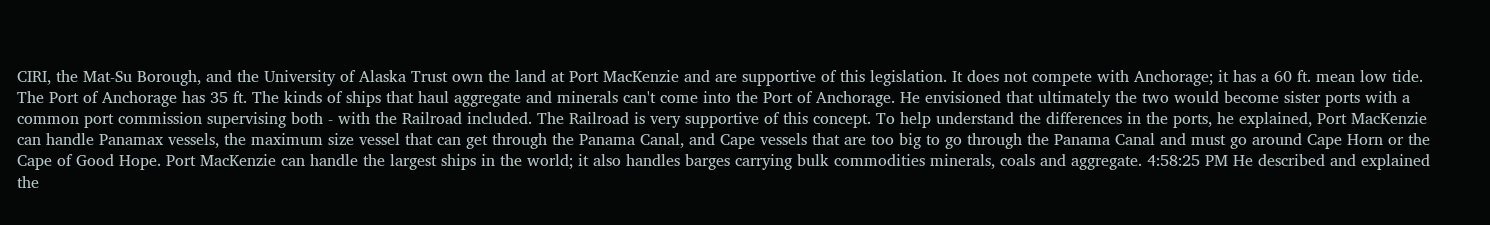CIRI, the Mat-Su Borough, and the University of Alaska Trust own the land at Port MacKenzie and are supportive of this legislation. It does not compete with Anchorage; it has a 60 ft. mean low tide. The Port of Anchorage has 35 ft. The kinds of ships that haul aggregate and minerals can't come into the Port of Anchorage. He envisioned that ultimately the two would become sister ports with a common port commission supervising both - with the Railroad included. The Railroad is very supportive of this concept. To help understand the differences in the ports, he explained, Port MacKenzie can handle Panamax vessels, the maximum size vessel that can get through the Panama Canal, and Cape vessels that are too big to go through the Panama Canal and must go around Cape Horn or the Cape of Good Hope. Port MacKenzie can handle the largest ships in the world; it also handles barges carrying bulk commodities minerals, coals and aggregate. 4:58:25 PM He described and explained the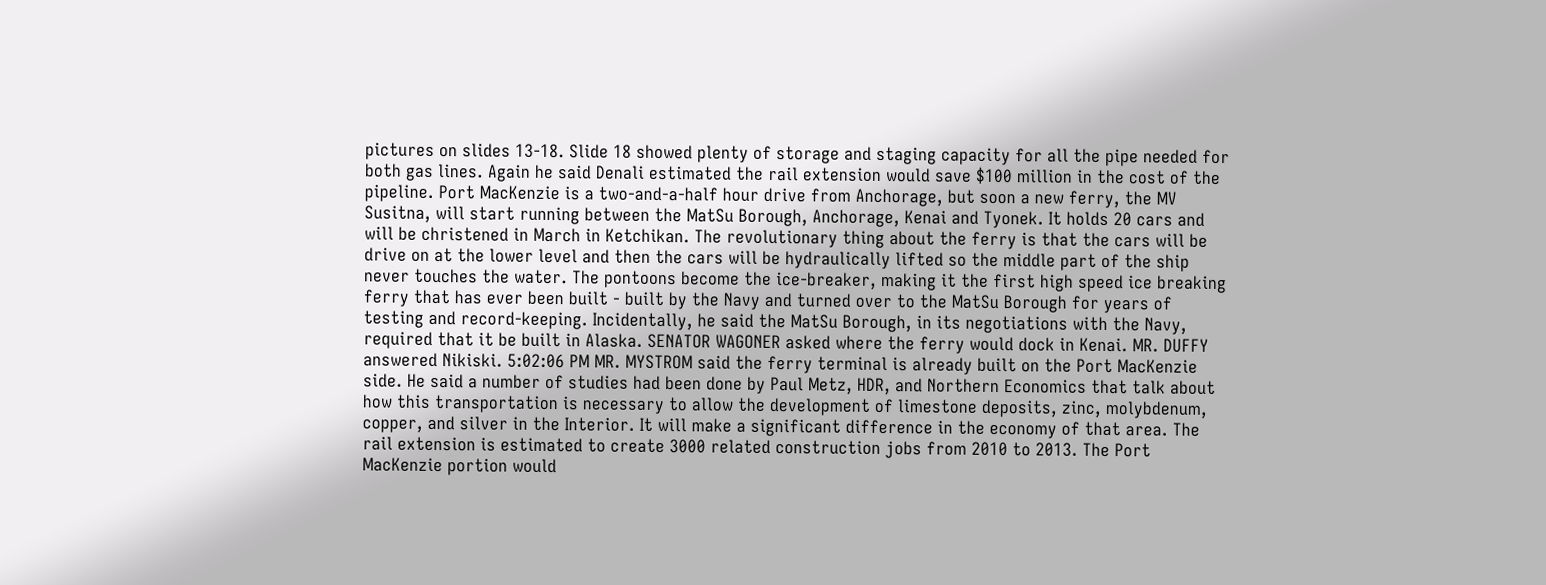pictures on slides 13-18. Slide 18 showed plenty of storage and staging capacity for all the pipe needed for both gas lines. Again he said Denali estimated the rail extension would save $100 million in the cost of the pipeline. Port MacKenzie is a two-and-a-half hour drive from Anchorage, but soon a new ferry, the MV Susitna, will start running between the MatSu Borough, Anchorage, Kenai and Tyonek. It holds 20 cars and will be christened in March in Ketchikan. The revolutionary thing about the ferry is that the cars will be drive on at the lower level and then the cars will be hydraulically lifted so the middle part of the ship never touches the water. The pontoons become the ice-breaker, making it the first high speed ice breaking ferry that has ever been built - built by the Navy and turned over to the MatSu Borough for years of testing and record-keeping. Incidentally, he said the MatSu Borough, in its negotiations with the Navy, required that it be built in Alaska. SENATOR WAGONER asked where the ferry would dock in Kenai. MR. DUFFY answered Nikiski. 5:02:06 PM MR. MYSTROM said the ferry terminal is already built on the Port MacKenzie side. He said a number of studies had been done by Paul Metz, HDR, and Northern Economics that talk about how this transportation is necessary to allow the development of limestone deposits, zinc, molybdenum, copper, and silver in the Interior. It will make a significant difference in the economy of that area. The rail extension is estimated to create 3000 related construction jobs from 2010 to 2013. The Port MacKenzie portion would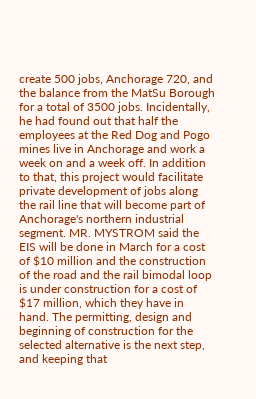create 500 jobs, Anchorage 720, and the balance from the MatSu Borough for a total of 3500 jobs. Incidentally, he had found out that half the employees at the Red Dog and Pogo mines live in Anchorage and work a week on and a week off. In addition to that, this project would facilitate private development of jobs along the rail line that will become part of Anchorage's northern industrial segment. MR. MYSTROM said the EIS will be done in March for a cost of $10 million and the construction of the road and the rail bimodal loop is under construction for a cost of $17 million, which they have in hand. The permitting, design and beginning of construction for the selected alternative is the next step, and keeping that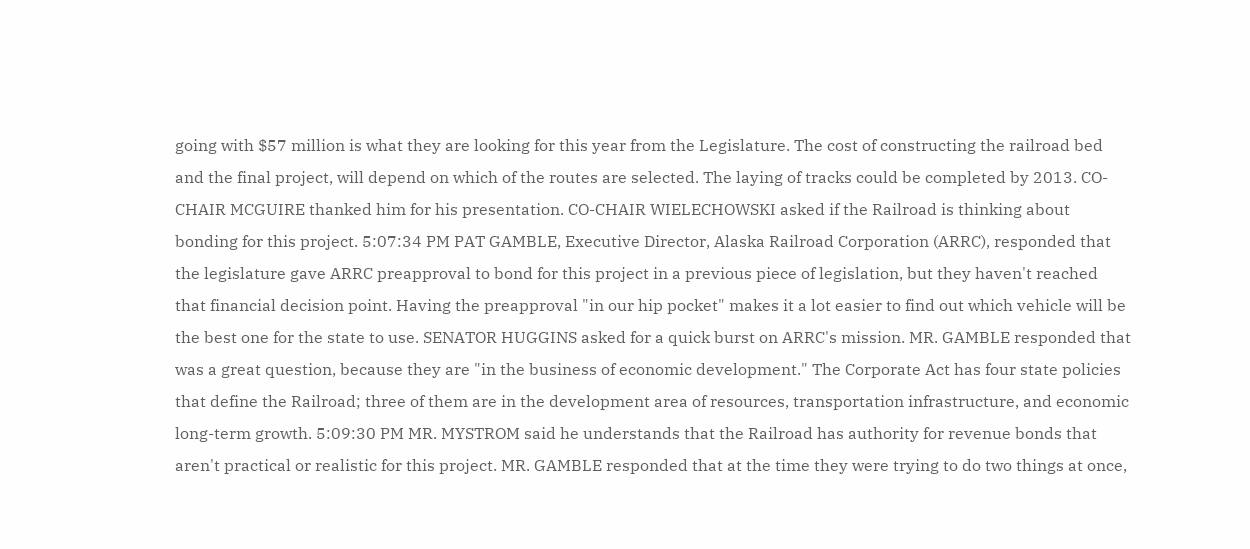going with $57 million is what they are looking for this year from the Legislature. The cost of constructing the railroad bed and the final project, will depend on which of the routes are selected. The laying of tracks could be completed by 2013. CO-CHAIR MCGUIRE thanked him for his presentation. CO-CHAIR WIELECHOWSKI asked if the Railroad is thinking about bonding for this project. 5:07:34 PM PAT GAMBLE, Executive Director, Alaska Railroad Corporation (ARRC), responded that the legislature gave ARRC preapproval to bond for this project in a previous piece of legislation, but they haven't reached that financial decision point. Having the preapproval "in our hip pocket" makes it a lot easier to find out which vehicle will be the best one for the state to use. SENATOR HUGGINS asked for a quick burst on ARRC's mission. MR. GAMBLE responded that was a great question, because they are "in the business of economic development." The Corporate Act has four state policies that define the Railroad; three of them are in the development area of resources, transportation infrastructure, and economic long-term growth. 5:09:30 PM MR. MYSTROM said he understands that the Railroad has authority for revenue bonds that aren't practical or realistic for this project. MR. GAMBLE responded that at the time they were trying to do two things at once,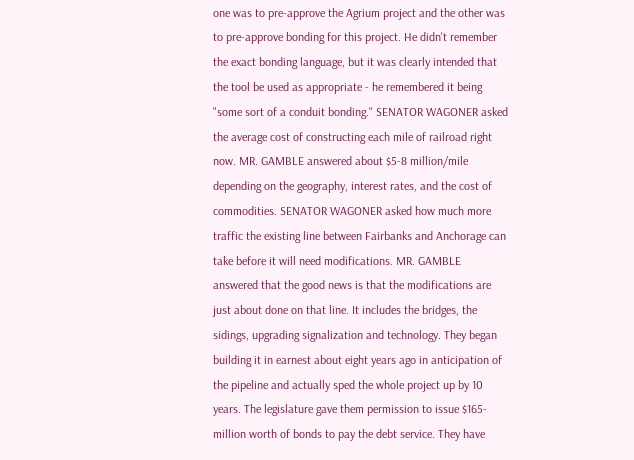one was to pre-approve the Agrium project and the other was to pre-approve bonding for this project. He didn't remember the exact bonding language, but it was clearly intended that the tool be used as appropriate - he remembered it being "some sort of a conduit bonding." SENATOR WAGONER asked the average cost of constructing each mile of railroad right now. MR. GAMBLE answered about $5-8 million/mile depending on the geography, interest rates, and the cost of commodities. SENATOR WAGONER asked how much more traffic the existing line between Fairbanks and Anchorage can take before it will need modifications. MR. GAMBLE answered that the good news is that the modifications are just about done on that line. It includes the bridges, the sidings, upgrading signalization and technology. They began building it in earnest about eight years ago in anticipation of the pipeline and actually sped the whole project up by 10 years. The legislature gave them permission to issue $165-million worth of bonds to pay the debt service. They have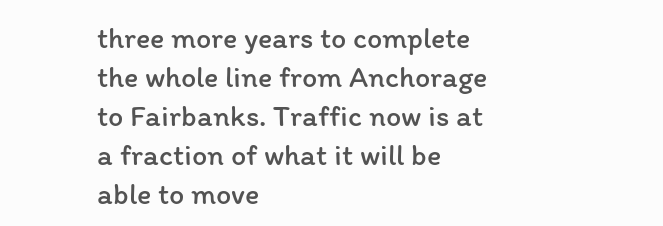three more years to complete the whole line from Anchorage to Fairbanks. Traffic now is at a fraction of what it will be able to move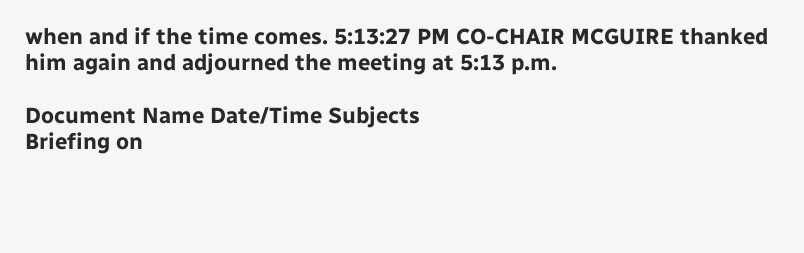when and if the time comes. 5:13:27 PM CO-CHAIR MCGUIRE thanked him again and adjourned the meeting at 5:13 p.m.

Document Name Date/Time Subjects
Briefing on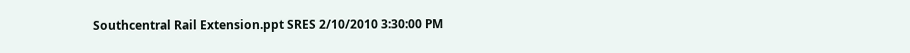Southcentral Rail Extension.ppt SRES 2/10/2010 3:30:00 PM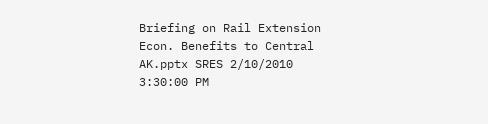Briefing on Rail Extension Econ. Benefits to Central AK.pptx SRES 2/10/2010 3:30:00 PM